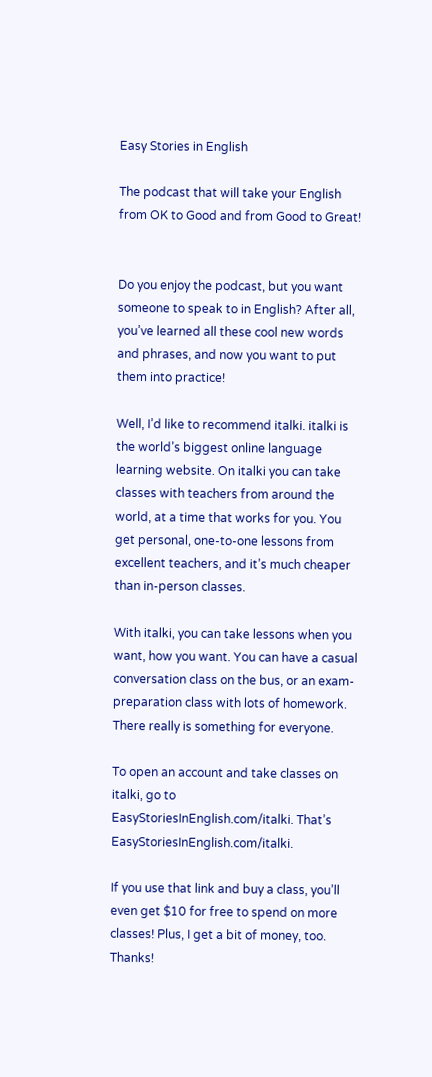Easy Stories in English

The podcast that will take your English from OK to Good and from Good to Great!


Do you enjoy the podcast, but you want someone to speak to in English? After all, you’ve learned all these cool new words and phrases, and now you want to put them into practice!

Well, I’d like to recommend italki. italki is the world’s biggest online language learning website. On italki you can take classes with teachers from around the world, at a time that works for you. You get personal, one-to-one lessons from excellent teachers, and it’s much cheaper than in-person classes.

With italki, you can take lessons when you want, how you want. You can have a casual conversation class on the bus, or an exam-preparation class with lots of homework. There really is something for everyone.

To open an account and take classes on italki, go to EasyStoriesInEnglish.com/italki. That’s EasyStoriesInEnglish.com/italki.

If you use that link and buy a class, you’ll even get $10 for free to spend on more classes! Plus, I get a bit of money, too. Thanks!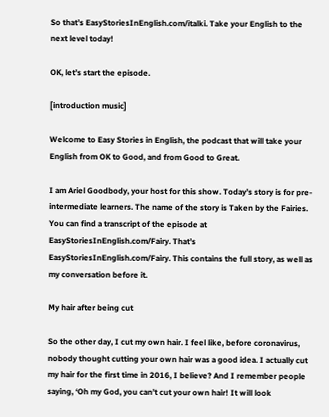So that’s EasyStoriesInEnglish.com/italki. Take your English to the next level today!

OK, let’s start the episode.

[introduction music]

Welcome to Easy Stories in English, the podcast that will take your English from OK to Good, and from Good to Great.

I am Ariel Goodbody, your host for this show. Today’s story is for pre-intermediate learners. The name of the story is Taken by the Fairies. You can find a transcript of the episode at EasyStoriesInEnglish.com/Fairy. That’s EasyStoriesInEnglish.com/Fairy. This contains the full story, as well as my conversation before it.

My hair after being cut

So the other day, I cut my own hair. I feel like, before coronavirus, nobody thought cutting your own hair was a good idea. I actually cut my hair for the first time in 2016, I believe? And I remember people saying, ‘Oh my God, you can’t cut your own hair! It will look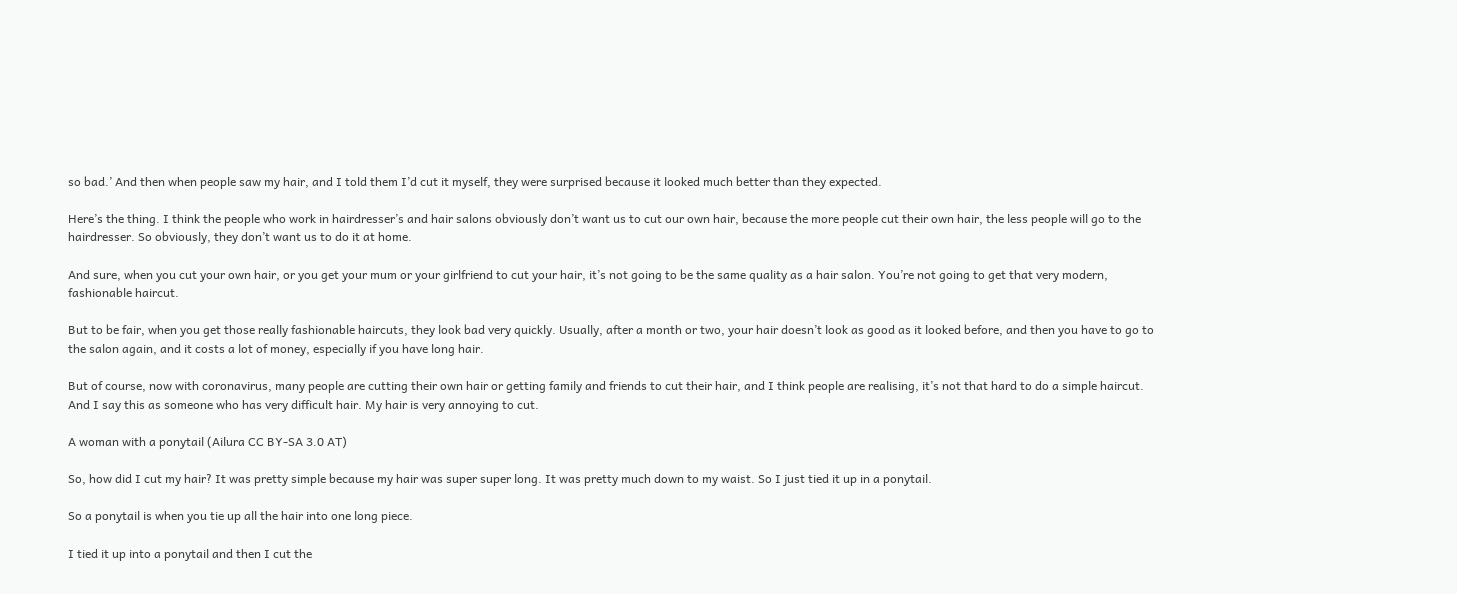so bad.’ And then when people saw my hair, and I told them I’d cut it myself, they were surprised because it looked much better than they expected.

Here’s the thing. I think the people who work in hairdresser’s and hair salons obviously don’t want us to cut our own hair, because the more people cut their own hair, the less people will go to the hairdresser. So obviously, they don’t want us to do it at home.

And sure, when you cut your own hair, or you get your mum or your girlfriend to cut your hair, it’s not going to be the same quality as a hair salon. You’re not going to get that very modern, fashionable haircut.

But to be fair, when you get those really fashionable haircuts, they look bad very quickly. Usually, after a month or two, your hair doesn’t look as good as it looked before, and then you have to go to the salon again, and it costs a lot of money, especially if you have long hair.

But of course, now with coronavirus, many people are cutting their own hair or getting family and friends to cut their hair, and I think people are realising, it’s not that hard to do a simple haircut. And I say this as someone who has very difficult hair. My hair is very annoying to cut.

A woman with a ponytail (Ailura CC BY-SA 3.0 AT)

So, how did I cut my hair? It was pretty simple because my hair was super super long. It was pretty much down to my waist. So I just tied it up in a ponytail.

So a ponytail is when you tie up all the hair into one long piece.

I tied it up into a ponytail and then I cut the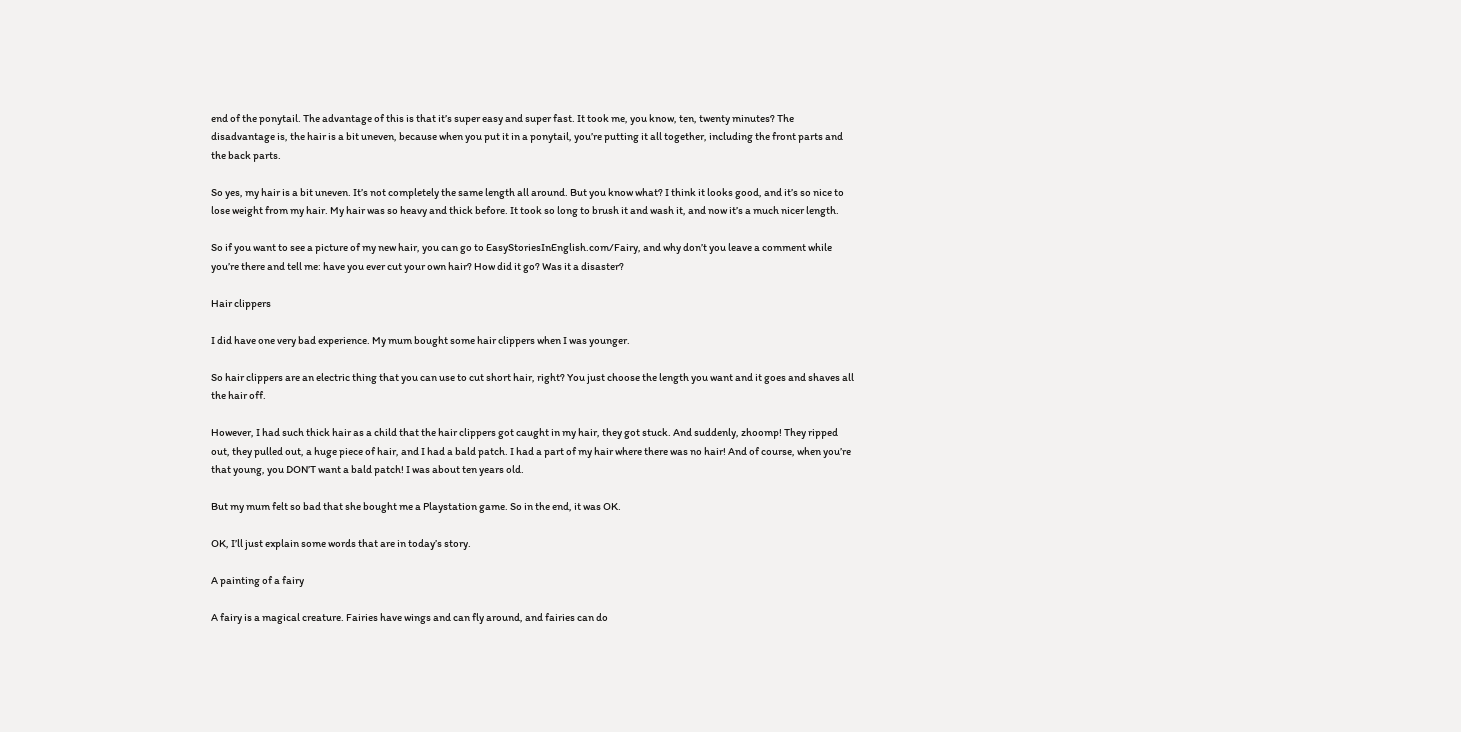end of the ponytail. The advantage of this is that it’s super easy and super fast. It took me, you know, ten, twenty minutes? The disadvantage is, the hair is a bit uneven, because when you put it in a ponytail, you’re putting it all together, including the front parts and the back parts.

So yes, my hair is a bit uneven. It’s not completely the same length all around. But you know what? I think it looks good, and it’s so nice to lose weight from my hair. My hair was so heavy and thick before. It took so long to brush it and wash it, and now it’s a much nicer length.

So if you want to see a picture of my new hair, you can go to EasyStoriesInEnglish.com/Fairy, and why don’t you leave a comment while you’re there and tell me: have you ever cut your own hair? How did it go? Was it a disaster?

Hair clippers

I did have one very bad experience. My mum bought some hair clippers when I was younger.

So hair clippers are an electric thing that you can use to cut short hair, right? You just choose the length you want and it goes and shaves all the hair off.

However, I had such thick hair as a child that the hair clippers got caught in my hair, they got stuck. And suddenly, zhoomp! They ripped out, they pulled out, a huge piece of hair, and I had a bald patch. I had a part of my hair where there was no hair! And of course, when you’re that young, you DON’T want a bald patch! I was about ten years old.

But my mum felt so bad that she bought me a Playstation game. So in the end, it was OK.

OK, I’ll just explain some words that are in today’s story.

A painting of a fairy

A fairy is a magical creature. Fairies have wings and can fly around, and fairies can do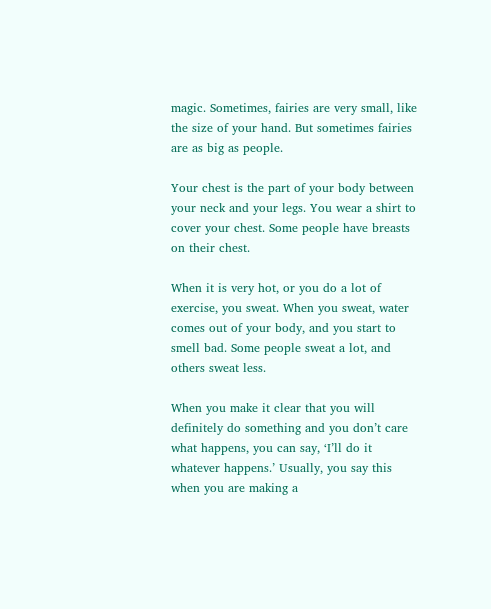magic. Sometimes, fairies are very small, like the size of your hand. But sometimes fairies are as big as people.

Your chest is the part of your body between your neck and your legs. You wear a shirt to cover your chest. Some people have breasts on their chest.

When it is very hot, or you do a lot of exercise, you sweat. When you sweat, water comes out of your body, and you start to smell bad. Some people sweat a lot, and others sweat less.

When you make it clear that you will definitely do something and you don’t care what happens, you can say, ‘I’ll do it whatever happens.’ Usually, you say this when you are making a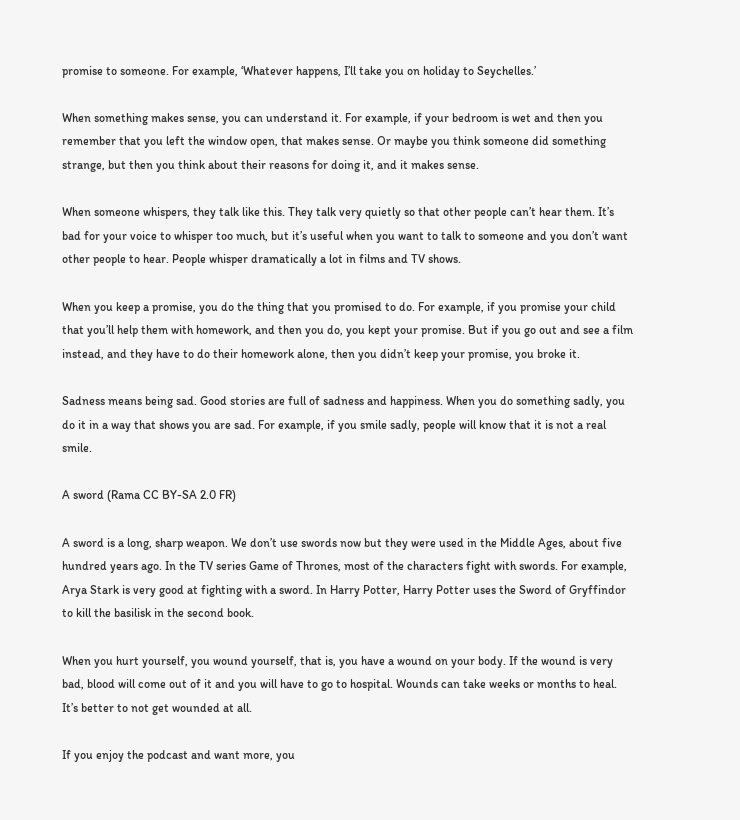promise to someone. For example, ‘Whatever happens, I’ll take you on holiday to Seychelles.’

When something makes sense, you can understand it. For example, if your bedroom is wet and then you remember that you left the window open, that makes sense. Or maybe you think someone did something strange, but then you think about their reasons for doing it, and it makes sense.

When someone whispers, they talk like this. They talk very quietly so that other people can’t hear them. It’s bad for your voice to whisper too much, but it’s useful when you want to talk to someone and you don’t want other people to hear. People whisper dramatically a lot in films and TV shows.

When you keep a promise, you do the thing that you promised to do. For example, if you promise your child that you’ll help them with homework, and then you do, you kept your promise. But if you go out and see a film instead, and they have to do their homework alone, then you didn’t keep your promise, you broke it.

Sadness means being sad. Good stories are full of sadness and happiness. When you do something sadly, you do it in a way that shows you are sad. For example, if you smile sadly, people will know that it is not a real smile.

A sword (Rama CC BY-SA 2.0 FR)

A sword is a long, sharp weapon. We don’t use swords now but they were used in the Middle Ages, about five hundred years ago. In the TV series Game of Thrones, most of the characters fight with swords. For example, Arya Stark is very good at fighting with a sword. In Harry Potter, Harry Potter uses the Sword of Gryffindor to kill the basilisk in the second book.

When you hurt yourself, you wound yourself, that is, you have a wound on your body. If the wound is very bad, blood will come out of it and you will have to go to hospital. Wounds can take weeks or months to heal. It’s better to not get wounded at all.

If you enjoy the podcast and want more, you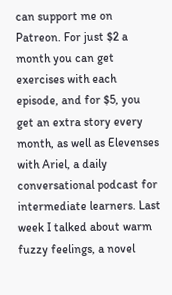can support me on Patreon. For just $2 a month you can get exercises with each episode, and for $5, you get an extra story every month, as well as Elevenses with Ariel, a daily conversational podcast for intermediate learners. Last week I talked about warm fuzzy feelings, a novel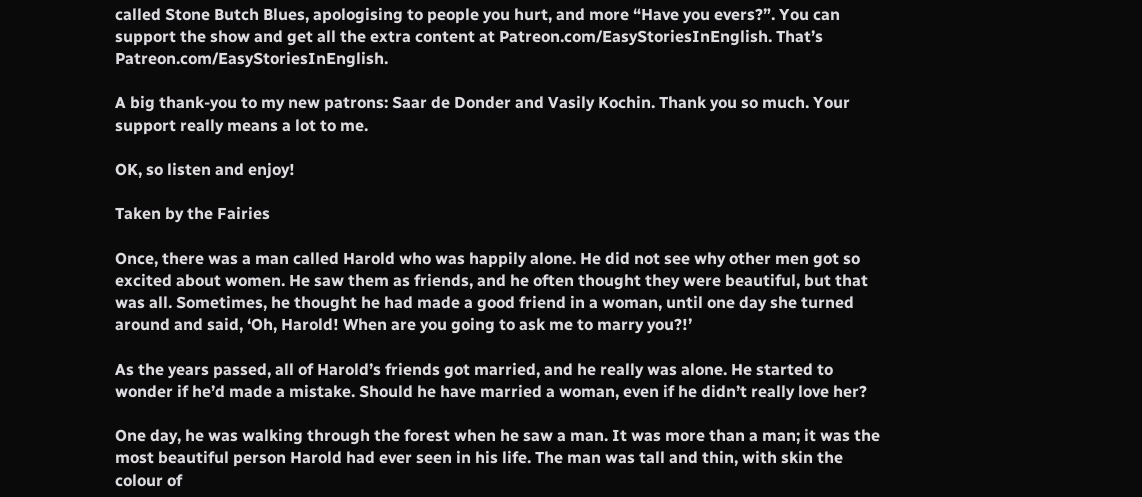called Stone Butch Blues, apologising to people you hurt, and more “Have you evers?”. You can support the show and get all the extra content at Patreon.com/EasyStoriesInEnglish. That’s Patreon.com/EasyStoriesInEnglish.

A big thank-you to my new patrons: Saar de Donder and Vasily Kochin. Thank you so much. Your support really means a lot to me.

OK, so listen and enjoy!

Taken by the Fairies

Once, there was a man called Harold who was happily alone. He did not see why other men got so excited about women. He saw them as friends, and he often thought they were beautiful, but that was all. Sometimes, he thought he had made a good friend in a woman, until one day she turned around and said, ‘Oh, Harold! When are you going to ask me to marry you?!’

As the years passed, all of Harold’s friends got married, and he really was alone. He started to wonder if he’d made a mistake. Should he have married a woman, even if he didn’t really love her?

One day, he was walking through the forest when he saw a man. It was more than a man; it was the most beautiful person Harold had ever seen in his life. The man was tall and thin, with skin the colour of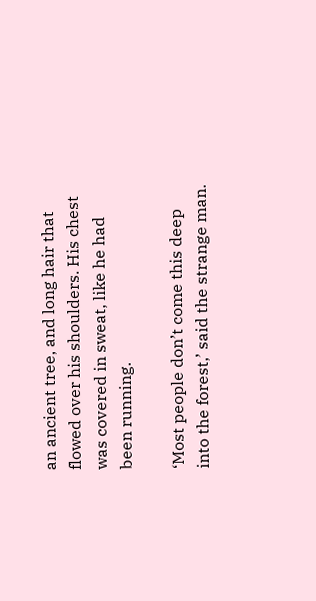an ancient tree, and long hair that flowed over his shoulders. His chest was covered in sweat, like he had been running.

‘Most people don’t come this deep into the forest,’ said the strange man.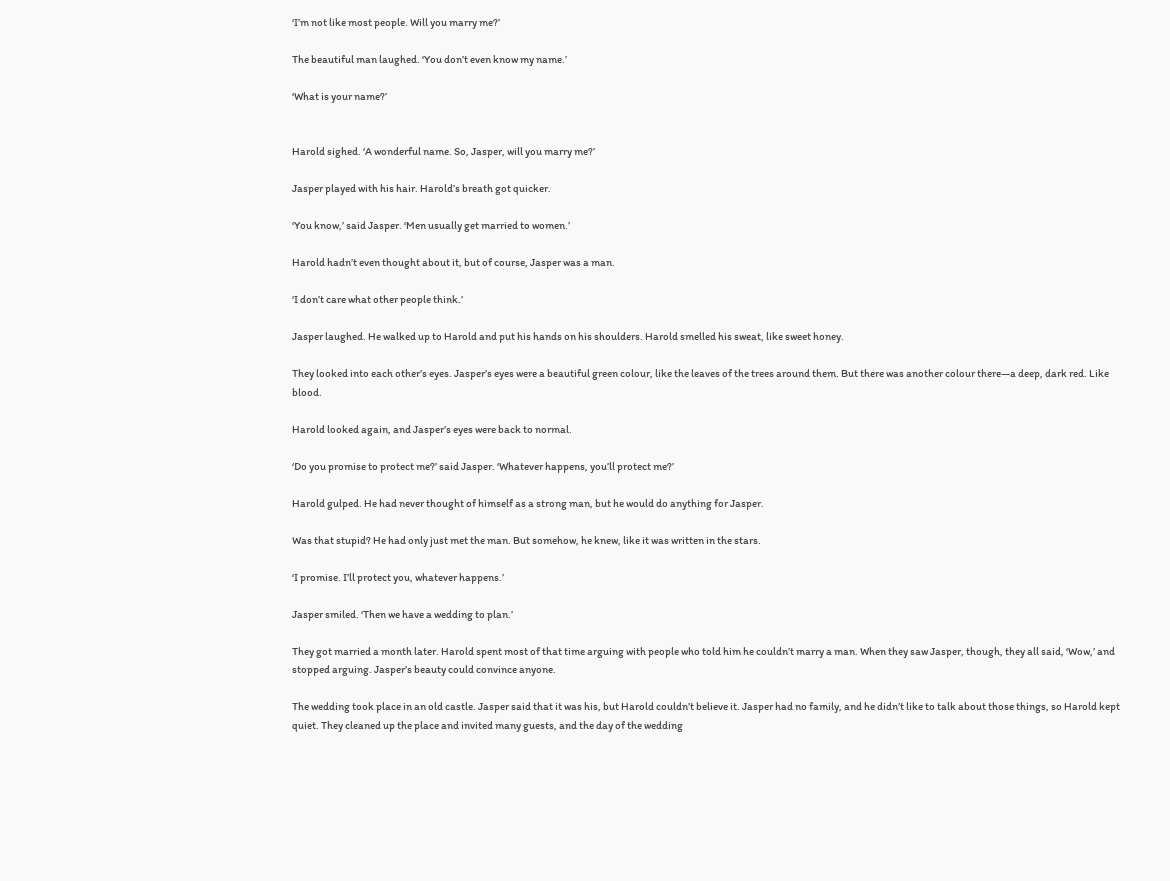‘I’m not like most people. Will you marry me?’

The beautiful man laughed. ‘You don’t even know my name.’

‘What is your name?’


Harold sighed. ‘A wonderful name. So, Jasper, will you marry me?’

Jasper played with his hair. Harold’s breath got quicker.

‘You know,’ said Jasper. ‘Men usually get married to women.’

Harold hadn’t even thought about it, but of course, Jasper was a man.

‘I don’t care what other people think.’

Jasper laughed. He walked up to Harold and put his hands on his shoulders. Harold smelled his sweat, like sweet honey.

They looked into each other’s eyes. Jasper’s eyes were a beautiful green colour, like the leaves of the trees around them. But there was another colour there—a deep, dark red. Like blood.

Harold looked again, and Jasper’s eyes were back to normal.

‘Do you promise to protect me?’ said Jasper. ‘Whatever happens, you’ll protect me?’

Harold gulped. He had never thought of himself as a strong man, but he would do anything for Jasper.

Was that stupid? He had only just met the man. But somehow, he knew, like it was written in the stars.

‘I promise. I’ll protect you, whatever happens.’

Jasper smiled. ‘Then we have a wedding to plan.’

They got married a month later. Harold spent most of that time arguing with people who told him he couldn’t marry a man. When they saw Jasper, though, they all said, ‘Wow,’ and stopped arguing. Jasper’s beauty could convince anyone.

The wedding took place in an old castle. Jasper said that it was his, but Harold couldn’t believe it. Jasper had no family, and he didn’t like to talk about those things, so Harold kept quiet. They cleaned up the place and invited many guests, and the day of the wedding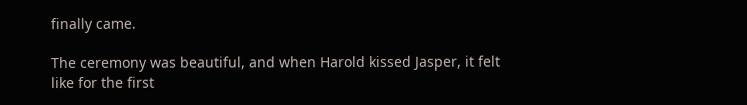finally came.

The ceremony was beautiful, and when Harold kissed Jasper, it felt like for the first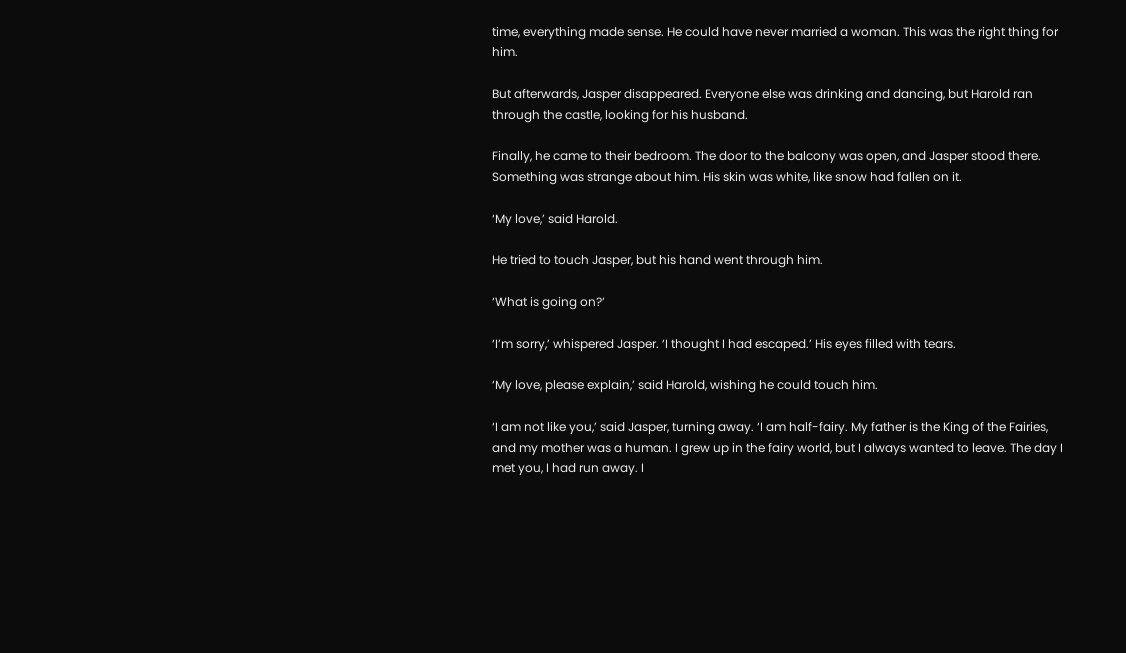time, everything made sense. He could have never married a woman. This was the right thing for him.

But afterwards, Jasper disappeared. Everyone else was drinking and dancing, but Harold ran through the castle, looking for his husband.

Finally, he came to their bedroom. The door to the balcony was open, and Jasper stood there. Something was strange about him. His skin was white, like snow had fallen on it.

‘My love,’ said Harold.

He tried to touch Jasper, but his hand went through him.

‘What is going on?’

‘I’m sorry,’ whispered Jasper. ‘I thought I had escaped.’ His eyes filled with tears.

‘My love, please explain,’ said Harold, wishing he could touch him.

‘I am not like you,’ said Jasper, turning away. ‘I am half-fairy. My father is the King of the Fairies, and my mother was a human. I grew up in the fairy world, but I always wanted to leave. The day I met you, I had run away. I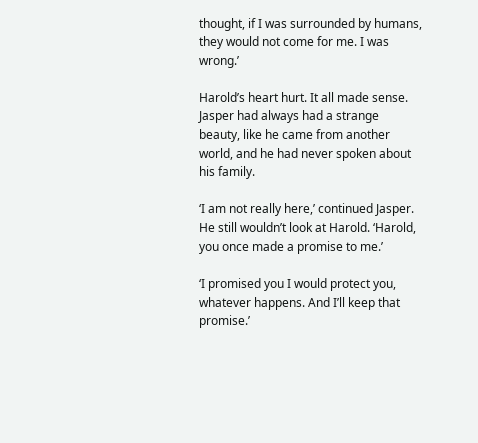thought, if I was surrounded by humans, they would not come for me. I was wrong.’

Harold’s heart hurt. It all made sense. Jasper had always had a strange beauty, like he came from another world, and he had never spoken about his family.

‘I am not really here,’ continued Jasper. He still wouldn’t look at Harold. ‘Harold, you once made a promise to me.’

‘I promised you I would protect you, whatever happens. And I’ll keep that promise.’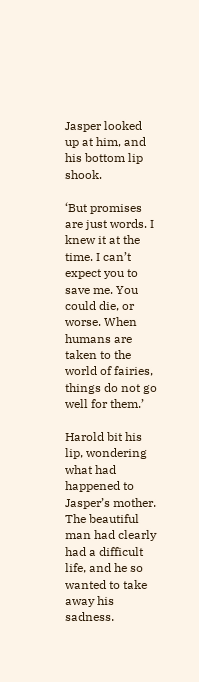Jasper looked up at him, and his bottom lip shook.

‘But promises are just words. I knew it at the time. I can’t expect you to save me. You could die, or worse. When humans are taken to the world of fairies, things do not go well for them.’

Harold bit his lip, wondering what had happened to Jasper’s mother. The beautiful man had clearly had a difficult life, and he so wanted to take away his sadness.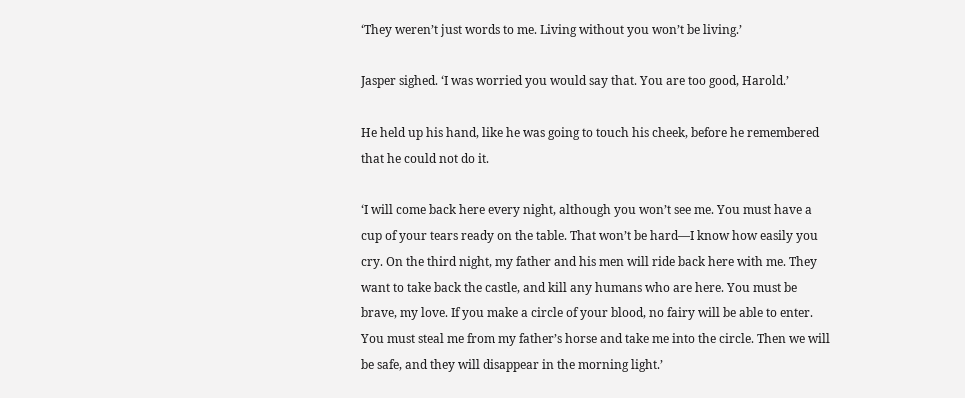‘They weren’t just words to me. Living without you won’t be living.’

Jasper sighed. ‘I was worried you would say that. You are too good, Harold.’

He held up his hand, like he was going to touch his cheek, before he remembered that he could not do it.

‘I will come back here every night, although you won’t see me. You must have a cup of your tears ready on the table. That won’t be hard—I know how easily you cry. On the third night, my father and his men will ride back here with me. They want to take back the castle, and kill any humans who are here. You must be brave, my love. If you make a circle of your blood, no fairy will be able to enter. You must steal me from my father’s horse and take me into the circle. Then we will be safe, and they will disappear in the morning light.’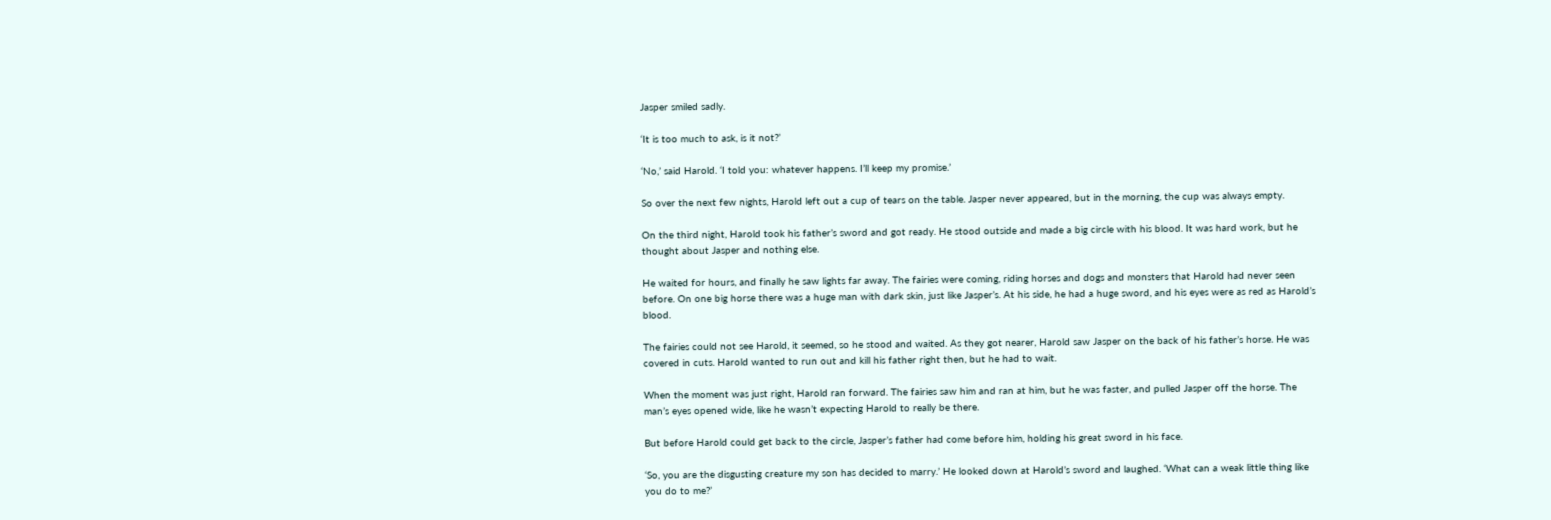Jasper smiled sadly.

‘It is too much to ask, is it not?’

‘No,’ said Harold. ‘I told you: whatever happens. I’ll keep my promise.’

So over the next few nights, Harold left out a cup of tears on the table. Jasper never appeared, but in the morning, the cup was always empty.

On the third night, Harold took his father’s sword and got ready. He stood outside and made a big circle with his blood. It was hard work, but he thought about Jasper and nothing else.

He waited for hours, and finally he saw lights far away. The fairies were coming, riding horses and dogs and monsters that Harold had never seen before. On one big horse there was a huge man with dark skin, just like Jasper’s. At his side, he had a huge sword, and his eyes were as red as Harold’s blood.

The fairies could not see Harold, it seemed, so he stood and waited. As they got nearer, Harold saw Jasper on the back of his father’s horse. He was covered in cuts. Harold wanted to run out and kill his father right then, but he had to wait.

When the moment was just right, Harold ran forward. The fairies saw him and ran at him, but he was faster, and pulled Jasper off the horse. The man’s eyes opened wide, like he wasn’t expecting Harold to really be there.

But before Harold could get back to the circle, Jasper’s father had come before him, holding his great sword in his face.

‘So, you are the disgusting creature my son has decided to marry.’ He looked down at Harold’s sword and laughed. ‘What can a weak little thing like you do to me?’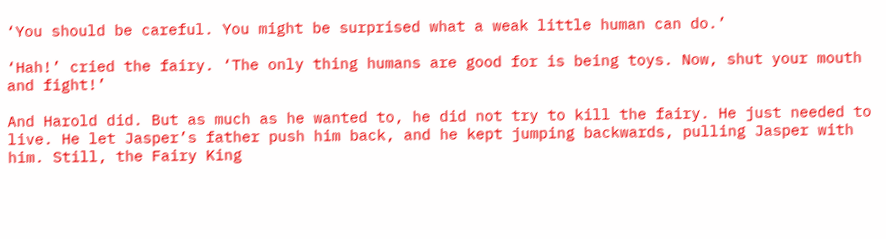‘You should be careful. You might be surprised what a weak little human can do.’

‘Hah!’ cried the fairy. ‘The only thing humans are good for is being toys. Now, shut your mouth and fight!’

And Harold did. But as much as he wanted to, he did not try to kill the fairy. He just needed to live. He let Jasper’s father push him back, and he kept jumping backwards, pulling Jasper with him. Still, the Fairy King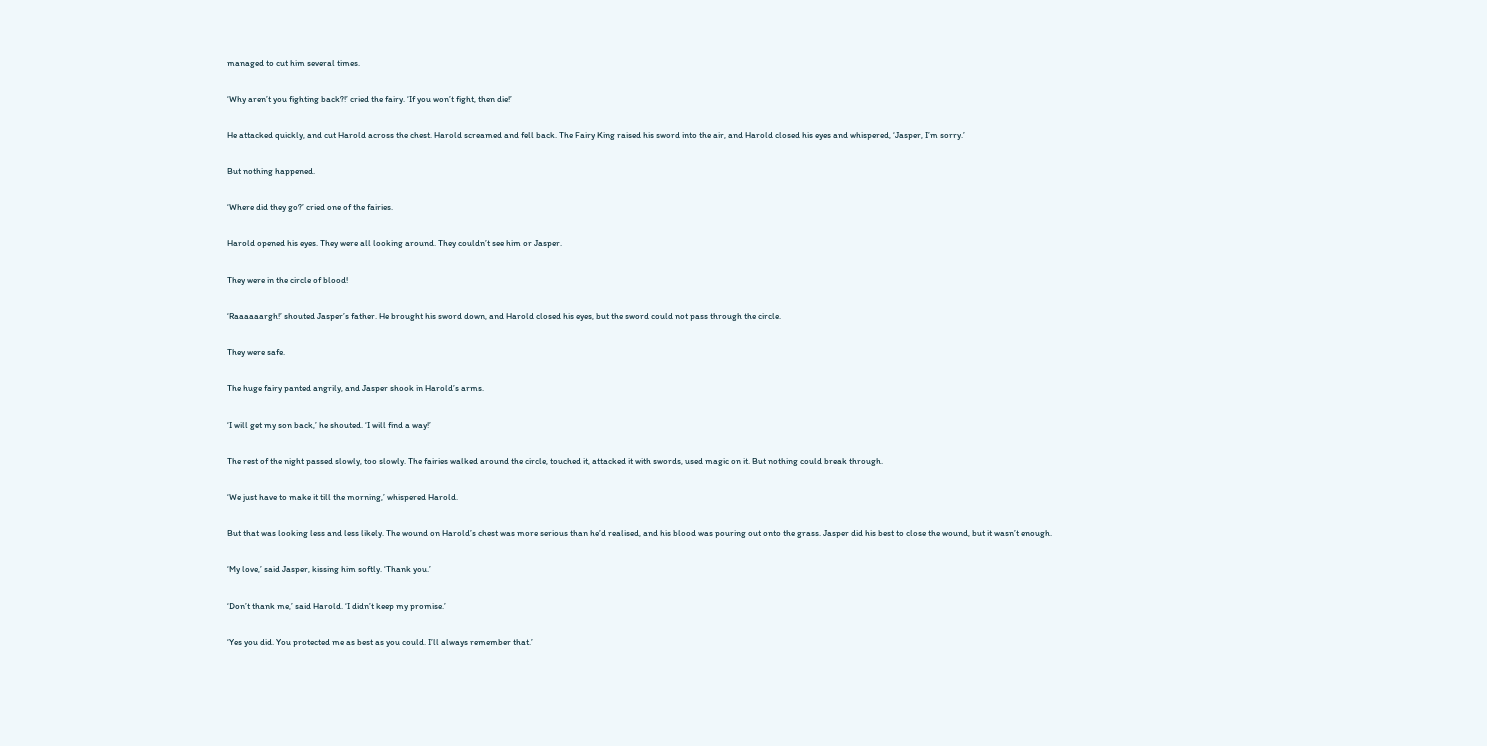managed to cut him several times.

‘Why aren’t you fighting back?!’ cried the fairy. ‘If you won’t fight, then die!’

He attacked quickly, and cut Harold across the chest. Harold screamed and fell back. The Fairy King raised his sword into the air, and Harold closed his eyes and whispered, ‘Jasper, I’m sorry.’

But nothing happened.

‘Where did they go?’ cried one of the fairies.

Harold opened his eyes. They were all looking around. They couldn’t see him or Jasper.

They were in the circle of blood!

‘Raaaaaargh!’ shouted Jasper’s father. He brought his sword down, and Harold closed his eyes, but the sword could not pass through the circle.

They were safe.

The huge fairy panted angrily, and Jasper shook in Harold’s arms.

‘I will get my son back,’ he shouted. ‘I will find a way!’

The rest of the night passed slowly, too slowly. The fairies walked around the circle, touched it, attacked it with swords, used magic on it. But nothing could break through.

‘We just have to make it till the morning,’ whispered Harold.

But that was looking less and less likely. The wound on Harold’s chest was more serious than he’d realised, and his blood was pouring out onto the grass. Jasper did his best to close the wound, but it wasn’t enough.

‘My love,’ said Jasper, kissing him softly. ‘Thank you.’

‘Don’t thank me,’ said Harold. ‘I didn’t keep my promise.’

‘Yes you did. You protected me as best as you could. I’ll always remember that.’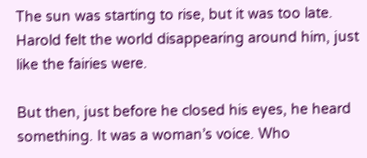The sun was starting to rise, but it was too late. Harold felt the world disappearing around him, just like the fairies were.

But then, just before he closed his eyes, he heard something. It was a woman’s voice. Who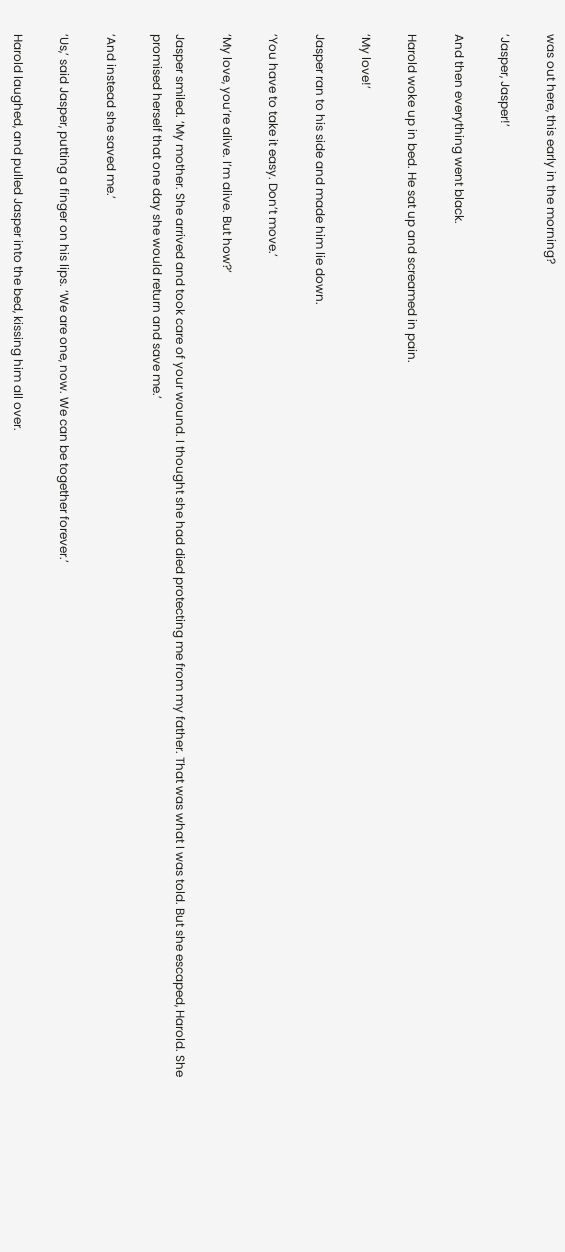was out here, this early in the morning?

‘Jasper, Jasper!’

And then everything went black.

Harold woke up in bed. He sat up and screamed in pain.

‘My love!’

Jasper ran to his side and made him lie down.

‘You have to take it easy. Don’t move.’

‘My love, you’re alive. I’m alive. But how?’

Jasper smiled. ‘My mother. She arrived and took care of your wound. I thought she had died protecting me from my father. That was what I was told. But she escaped, Harold. She promised herself that one day she would return and save me.’

‘And instead she saved me.’

‘Us,’ said Jasper, putting a finger on his lips. ‘We are one, now. We can be together forever.’

Harold laughed, and pulled Jasper into the bed, kissing him all over.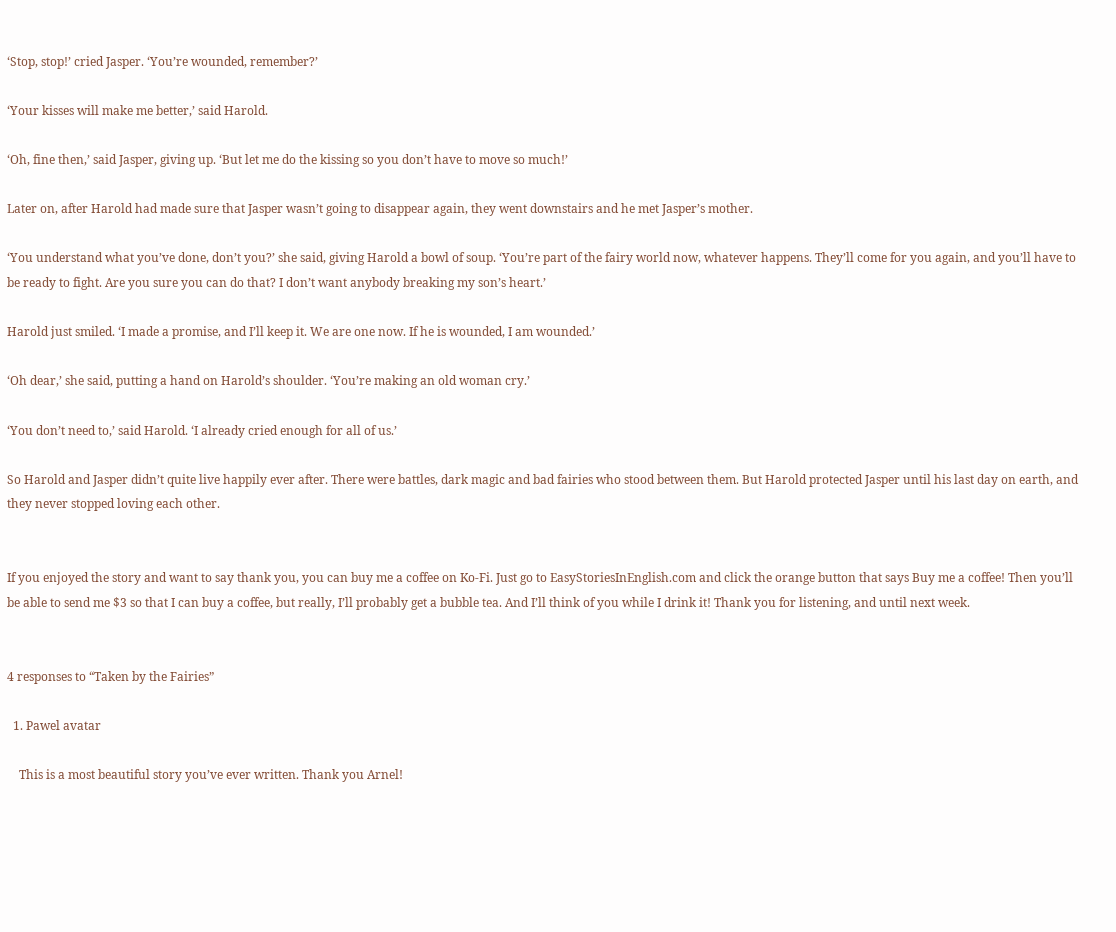‘Stop, stop!’ cried Jasper. ‘You’re wounded, remember?’

‘Your kisses will make me better,’ said Harold.

‘Oh, fine then,’ said Jasper, giving up. ‘But let me do the kissing so you don’t have to move so much!’

Later on, after Harold had made sure that Jasper wasn’t going to disappear again, they went downstairs and he met Jasper’s mother.

‘You understand what you’ve done, don’t you?’ she said, giving Harold a bowl of soup. ‘You’re part of the fairy world now, whatever happens. They’ll come for you again, and you’ll have to be ready to fight. Are you sure you can do that? I don’t want anybody breaking my son’s heart.’

Harold just smiled. ‘I made a promise, and I’ll keep it. We are one now. If he is wounded, I am wounded.’

‘Oh dear,’ she said, putting a hand on Harold’s shoulder. ‘You’re making an old woman cry.’

‘You don’t need to,’ said Harold. ‘I already cried enough for all of us.’

So Harold and Jasper didn’t quite live happily ever after. There were battles, dark magic and bad fairies who stood between them. But Harold protected Jasper until his last day on earth, and they never stopped loving each other.


If you enjoyed the story and want to say thank you, you can buy me a coffee on Ko-Fi. Just go to EasyStoriesInEnglish.com and click the orange button that says Buy me a coffee! Then you’ll be able to send me $3 so that I can buy a coffee, but really, I’ll probably get a bubble tea. And I’ll think of you while I drink it! Thank you for listening, and until next week.


4 responses to “Taken by the Fairies”

  1. Pawel avatar

    This is a most beautiful story you’ve ever written. Thank you Arnel!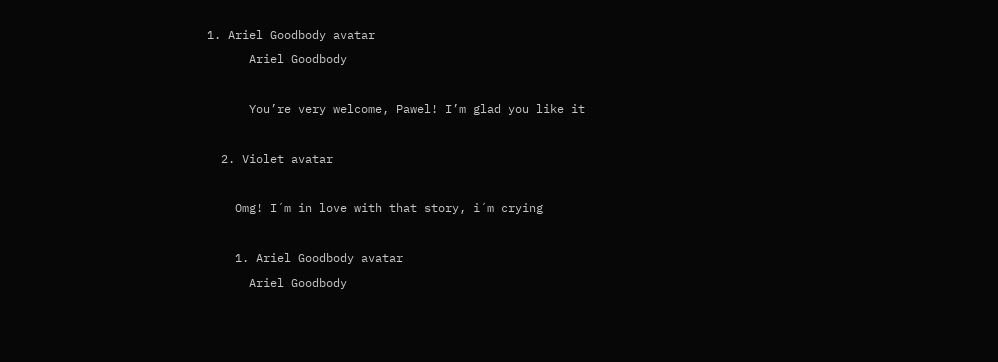1. Ariel Goodbody avatar
      Ariel Goodbody

      You’re very welcome, Pawel! I’m glad you like it

  2. Violet avatar

    Omg! I´m in love with that story, i´m crying

    1. Ariel Goodbody avatar
      Ariel Goodbody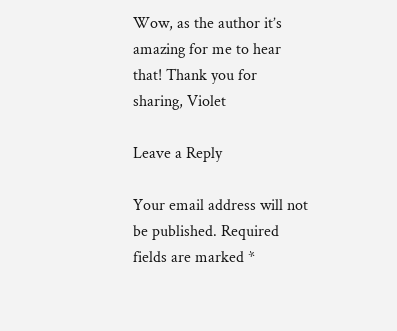Wow, as the author it’s amazing for me to hear that! Thank you for sharing, Violet

Leave a Reply

Your email address will not be published. Required fields are marked *